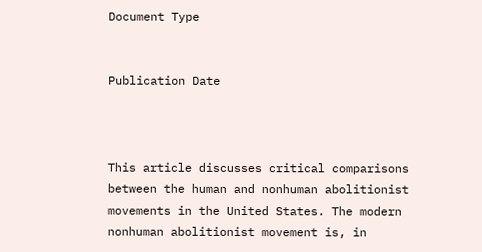Document Type


Publication Date



This article discusses critical comparisons between the human and nonhuman abolitionist movements in the United States. The modern nonhuman abolitionist movement is, in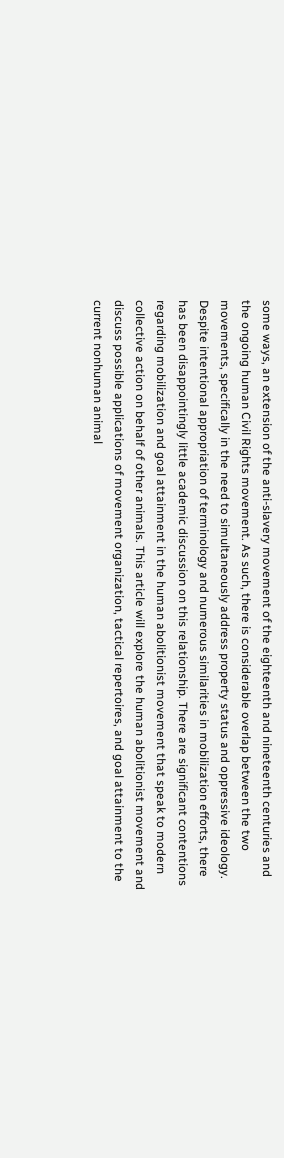some ways, an extension of the anti-slavery movement of the eighteenth and nineteenth centuries and the ongoing human Civil Rights movement. As such, there is considerable overlap between the two movements, specifically in the need to simultaneously address property status and oppressive ideology. Despite intentional appropriation of terminology and numerous similarities in mobilization efforts, there has been disappointingly little academic discussion on this relationship. There are significant contentions regarding mobilization and goal attainment in the human abolitionist movement that speak to modern collective action on behalf of other animals. This article will explore the human abolitionist movement and discuss possible applications of movement organization, tactical repertoires, and goal attainment to the current nonhuman animal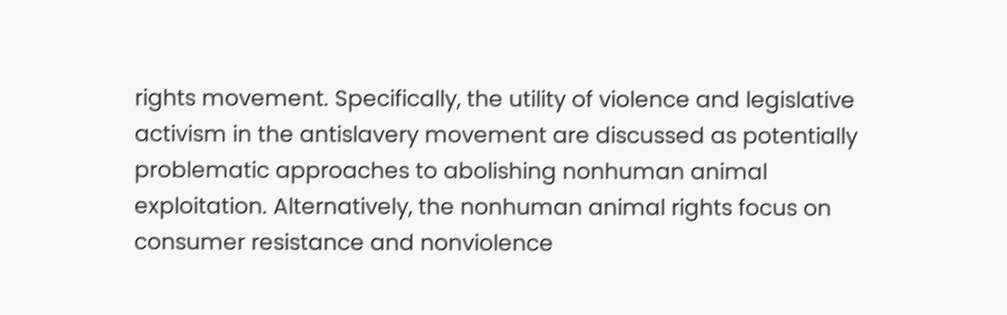rights movement. Specifically, the utility of violence and legislative activism in the antislavery movement are discussed as potentially problematic approaches to abolishing nonhuman animal exploitation. Alternatively, the nonhuman animal rights focus on consumer resistance and nonviolence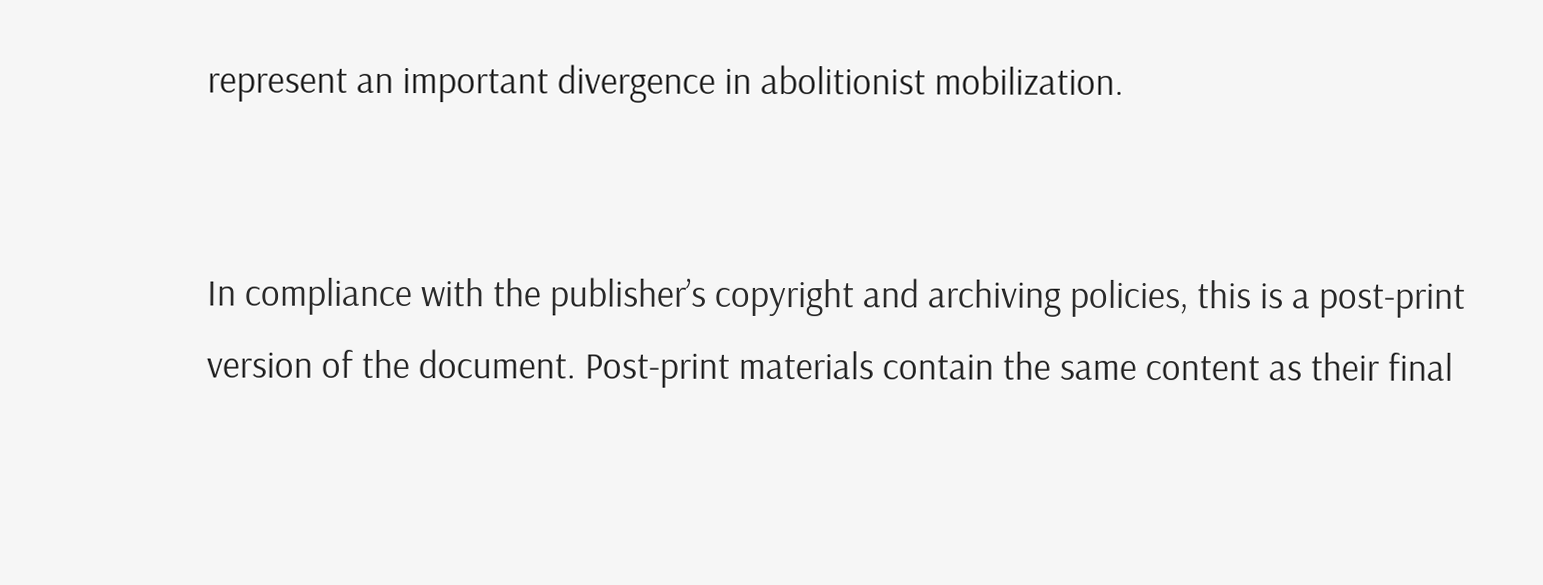represent an important divergence in abolitionist mobilization.


In compliance with the publisher’s copyright and archiving policies, this is a post-print version of the document. Post-print materials contain the same content as their final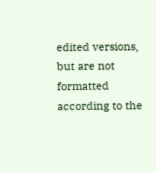edited versions, but are not formatted according to the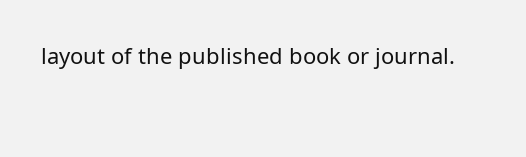layout of the published book or journal.